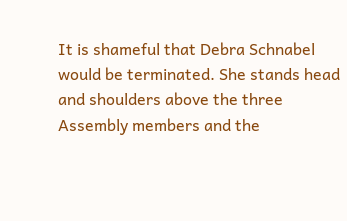It is shameful that Debra Schnabel would be terminated. She stands head and shoulders above the three Assembly members and the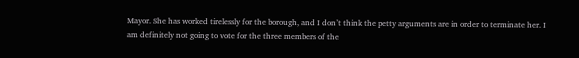Mayor. She has worked tirelessly for the borough, and I don’t think the petty arguments are in order to terminate her. I am definitely not going to vote for the three members of the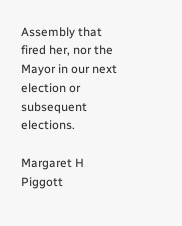Assembly that fired her, nor the Mayor in our next election or subsequent elections.

Margaret H Piggott